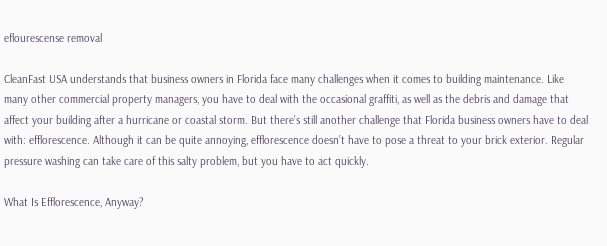eflourescense removal

CleanFast USA understands that business owners in Florida face many challenges when it comes to building maintenance. Like many other commercial property managers, you have to deal with the occasional graffiti, as well as the debris and damage that affect your building after a hurricane or coastal storm. But there’s still another challenge that Florida business owners have to deal with: efflorescence. Although it can be quite annoying, efflorescence doesn’t have to pose a threat to your brick exterior. Regular pressure washing can take care of this salty problem, but you have to act quickly.

What Is Efflorescence, Anyway?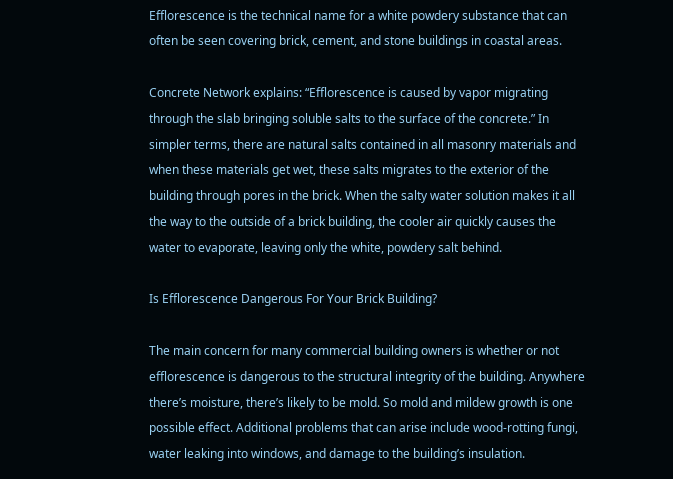Efflorescence is the technical name for a white powdery substance that can often be seen covering brick, cement, and stone buildings in coastal areas.

Concrete Network explains: “Efflorescence is caused by vapor migrating through the slab bringing soluble salts to the surface of the concrete.” In simpler terms, there are natural salts contained in all masonry materials and when these materials get wet, these salts migrates to the exterior of the building through pores in the brick. When the salty water solution makes it all the way to the outside of a brick building, the cooler air quickly causes the water to evaporate, leaving only the white, powdery salt behind.

Is Efflorescence Dangerous For Your Brick Building?

The main concern for many commercial building owners is whether or not efflorescence is dangerous to the structural integrity of the building. Anywhere there’s moisture, there’s likely to be mold. So mold and mildew growth is one possible effect. Additional problems that can arise include wood-rotting fungi, water leaking into windows, and damage to the building’s insulation.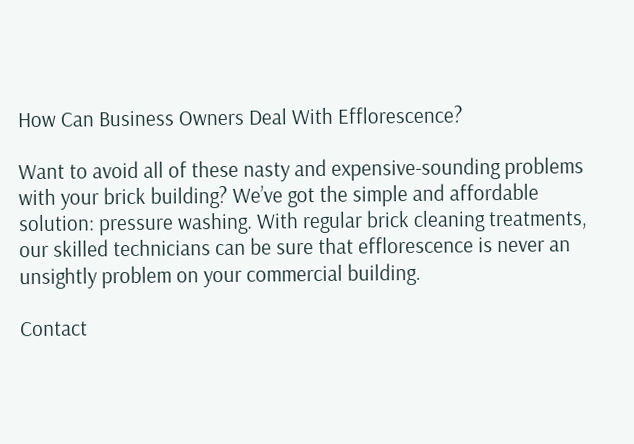How Can Business Owners Deal With Efflorescence?

Want to avoid all of these nasty and expensive-sounding problems with your brick building? We’ve got the simple and affordable solution: pressure washing. With regular brick cleaning treatments, our skilled technicians can be sure that efflorescence is never an unsightly problem on your commercial building.

Contact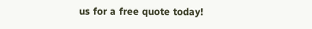us for a free quote today!